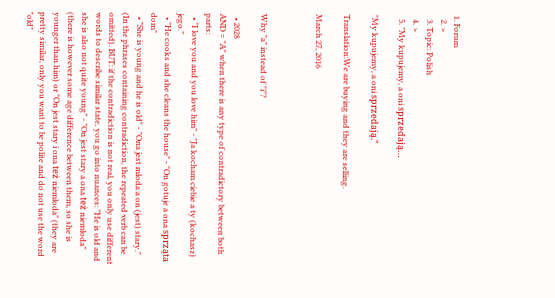1. Forum
  2. >
  3. Topic: Polish
  4. >
  5. "My kupujemy, a oni sprzedają…

"My kupujemy, a oni sprzedają."

Translation:We are buying and they are selling.

March 27, 2016



Why "a" instead of "i"?

  • 2028
AND = "A" when there is any type of contradictory between both parts:
  • "I love you and you love him" - "Ja kocham ciebie a ty (kochasz) jego."
  • "He cooks and she cleans the house" - "On gotuje a ona sprząta dom"
  • "She is young and he is old" - "Ona jest młoda a on (jest) stary." (In the phrases containing contradiction, the repeated verb can be omitted). BUT: if the contradiction is not real, you only use different words to describe similar state, you go into nuances: "He is old and she is also not quite young" - "On jest stary a ona też niemłoda" (there is however some age difference between them, so she is younger than him) or "On jest stary i ona też niemłoda" (they are pretty similar, only you want to be polite and do not use the word "old"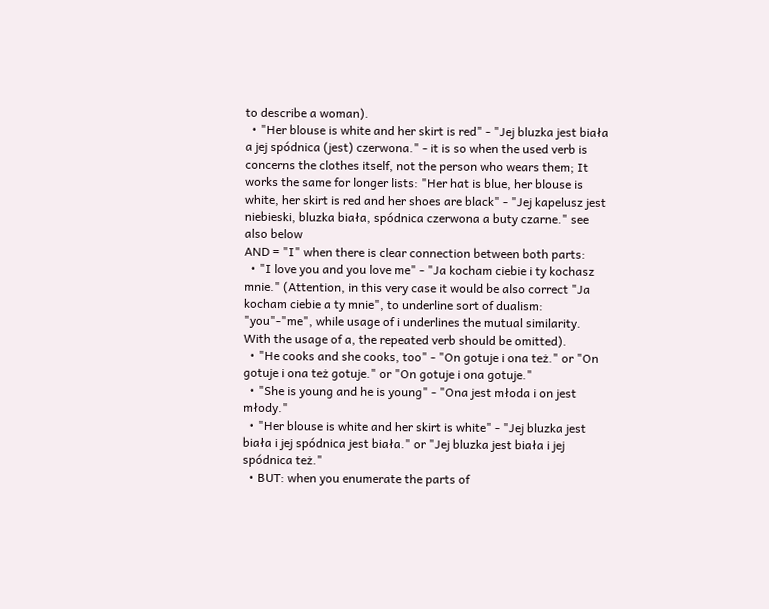to describe a woman).
  • "Her blouse is white and her skirt is red" - "Jej bluzka jest biała a jej spódnica (jest) czerwona." - it is so when the used verb is concerns the clothes itself, not the person who wears them; It works the same for longer lists: "Her hat is blue, her blouse is white, her skirt is red and her shoes are black" - "Jej kapelusz jest niebieski, bluzka biała, spódnica czerwona a buty czarne." see also below
AND = "I" when there is clear connection between both parts:
  • "I love you and you love me" - "Ja kocham ciebie i ty kochasz mnie." (Attention, in this very case it would be also correct "Ja kocham ciebie a ty mnie", to underline sort of dualism: "you"-"me", while usage of i underlines the mutual similarity. With the usage of a, the repeated verb should be omitted).
  • "He cooks and she cooks, too" - "On gotuje i ona też." or "On gotuje i ona też gotuje." or "On gotuje i ona gotuje."
  • "She is young and he is young" - "Ona jest młoda i on jest młody."
  • "Her blouse is white and her skirt is white" - "Jej bluzka jest biała i jej spódnica jest biała." or "Jej bluzka jest biała i jej spódnica też."
  • BUT: when you enumerate the parts of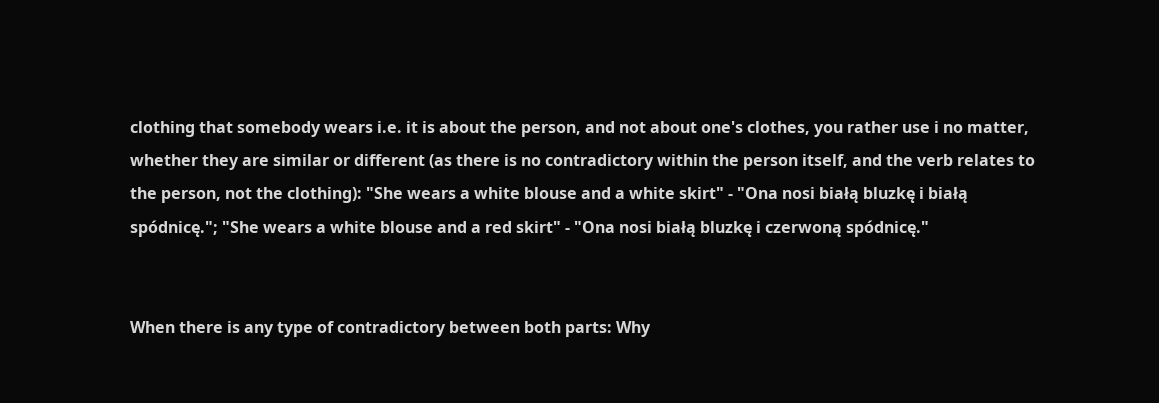clothing that somebody wears i.e. it is about the person, and not about one's clothes, you rather use i no matter, whether they are similar or different (as there is no contradictory within the person itself, and the verb relates to the person, not the clothing): "She wears a white blouse and a white skirt" - "Ona nosi białą bluzkę i białą spódnicę."; "She wears a white blouse and a red skirt" - "Ona nosi białą bluzkę i czerwoną spódnicę."


When there is any type of contradictory between both parts: Why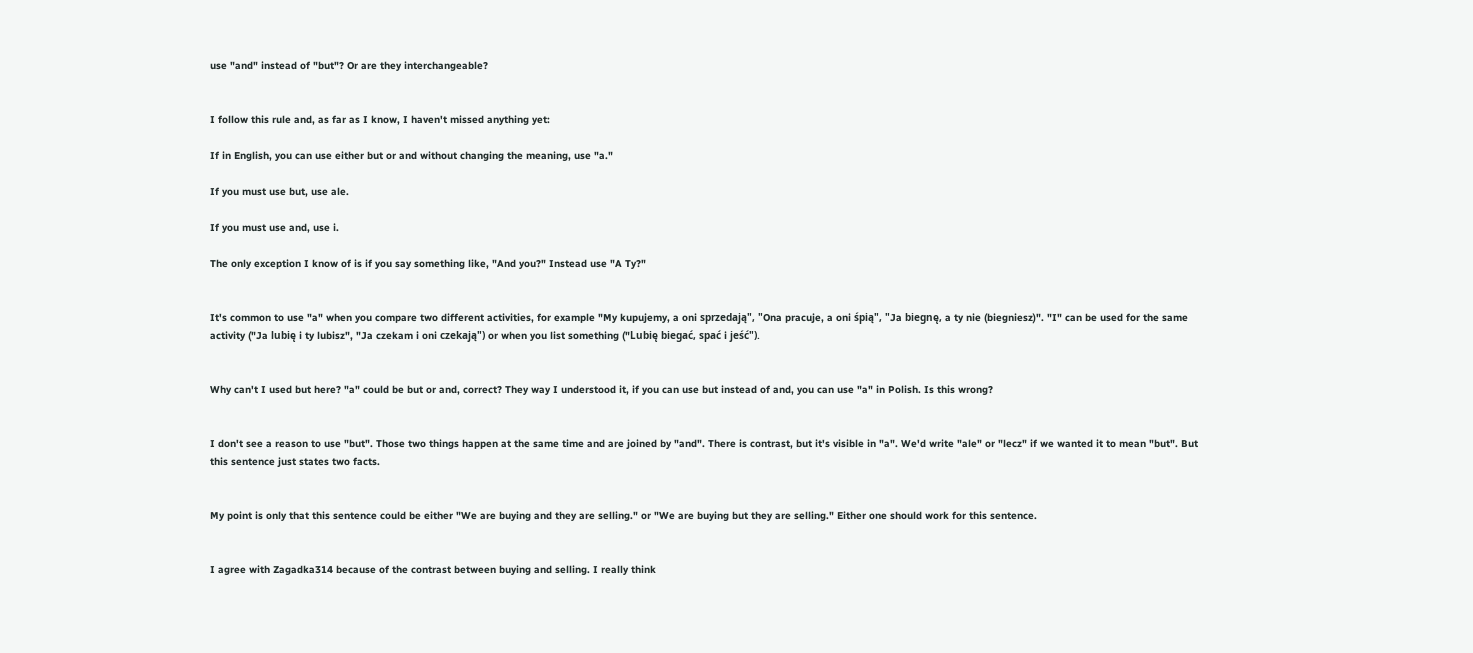use "and" instead of "but"? Or are they interchangeable?


I follow this rule and, as far as I know, I haven't missed anything yet:

If in English, you can use either but or and without changing the meaning, use "a."

If you must use but, use ale.

If you must use and, use i.

The only exception I know of is if you say something like, "And you?" Instead use "A Ty?"


It's common to use "a" when you compare two different activities, for example "My kupujemy, a oni sprzedają", "Ona pracuje, a oni śpią", "Ja biegnę, a ty nie (biegniesz)". "I" can be used for the same activity ("Ja lubię i ty lubisz", "Ja czekam i oni czekają") or when you list something ("Lubię biegać, spać i jeść").


Why can't I used but here? "a" could be but or and, correct? They way I understood it, if you can use but instead of and, you can use "a" in Polish. Is this wrong?


I don't see a reason to use "but". Those two things happen at the same time and are joined by "and". There is contrast, but it's visible in "a". We'd write "ale" or "lecz" if we wanted it to mean "but". But this sentence just states two facts.


My point is only that this sentence could be either "We are buying and they are selling." or "We are buying but they are selling." Either one should work for this sentence.


I agree with Zagadka314 because of the contrast between buying and selling. I really think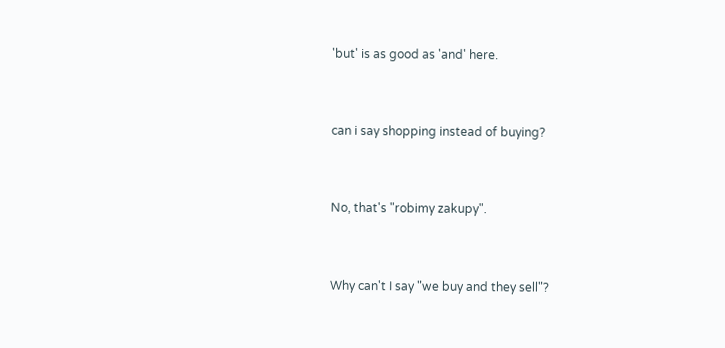'but' is as good as 'and' here.


can i say shopping instead of buying?


No, that's "robimy zakupy".


Why can't I say "we buy and they sell"?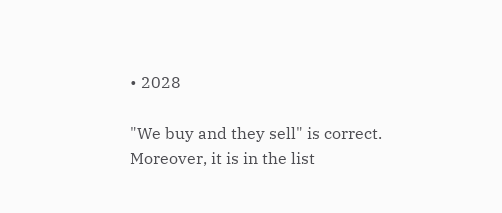• 2028

"We buy and they sell" is correct. Moreover, it is in the list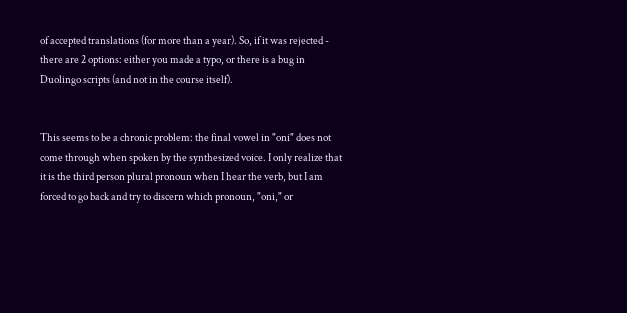of accepted translations (for more than a year). So, if it was rejected - there are 2 options: either you made a typo, or there is a bug in Duolingo scripts (and not in the course itself).


This seems to be a chronic problem: the final vowel in "oni" does not come through when spoken by the synthesized voice. I only realize that it is the third person plural pronoun when I hear the verb, but I am forced to go back and try to discern which pronoun, "oni," or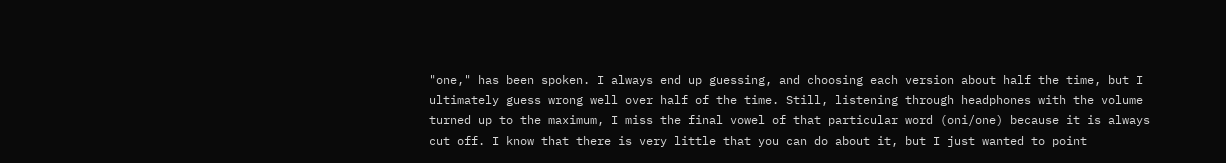"one," has been spoken. I always end up guessing, and choosing each version about half the time, but I ultimately guess wrong well over half of the time. Still, listening through headphones with the volume turned up to the maximum, I miss the final vowel of that particular word (oni/one) because it is always cut off. I know that there is very little that you can do about it, but I just wanted to point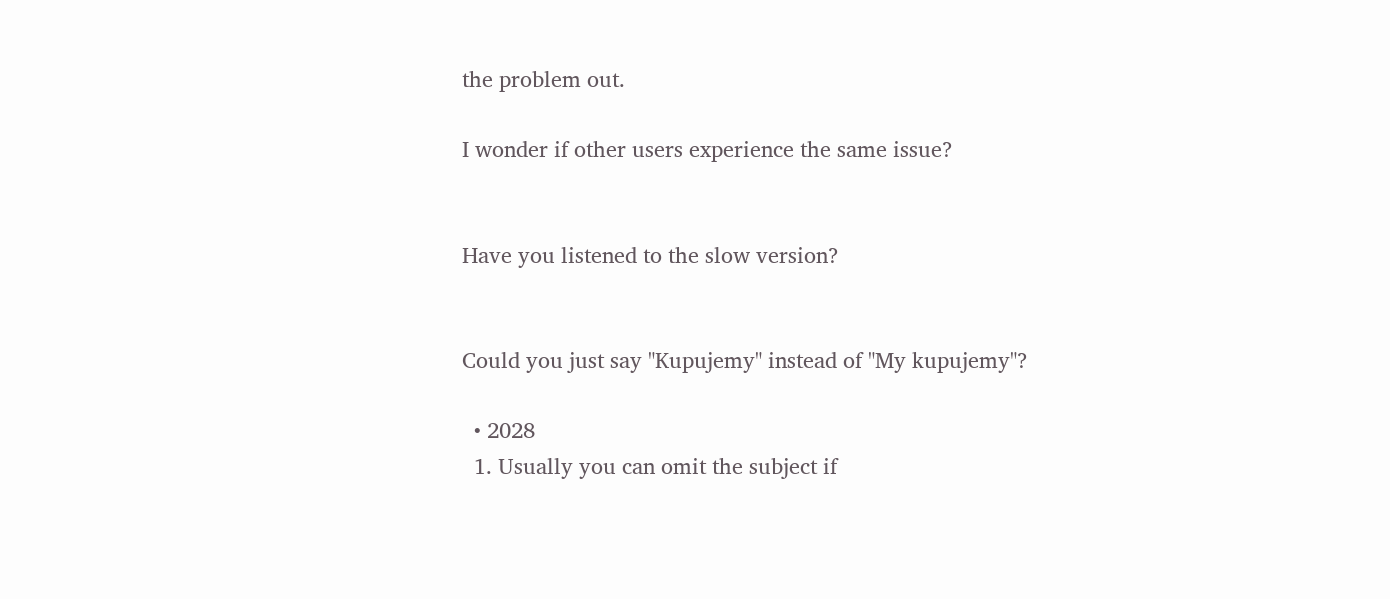the problem out.

I wonder if other users experience the same issue?


Have you listened to the slow version?


Could you just say "Kupujemy" instead of "My kupujemy"?

  • 2028
  1. Usually you can omit the subject if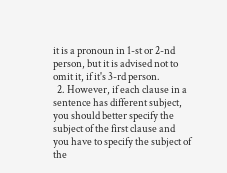it is a pronoun in 1-st or 2-nd person, but it is advised not to omit it, if it's 3-rd person.
  2. However, if each clause in a sentence has different subject, you should better specify the subject of the first clause and you have to specify the subject of the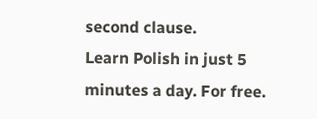second clause.
Learn Polish in just 5 minutes a day. For free.